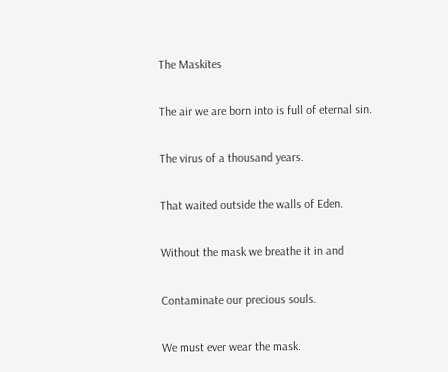The Maskites

The air we are born into is full of eternal sin.

The virus of a thousand years.

That waited outside the walls of Eden.

Without the mask we breathe it in and

Contaminate our precious souls.

We must ever wear the mask.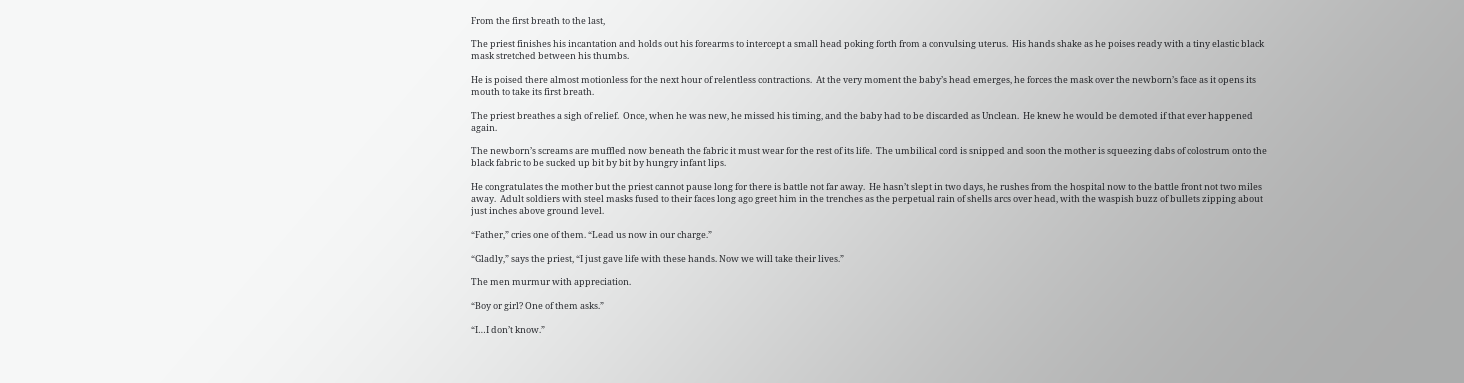From the first breath to the last,

The priest finishes his incantation and holds out his forearms to intercept a small head poking forth from a convulsing uterus.  His hands shake as he poises ready with a tiny elastic black mask stretched between his thumbs.

He is poised there almost motionless for the next hour of relentless contractions.  At the very moment the baby’s head emerges, he forces the mask over the newborn’s face as it opens its mouth to take its first breath.

The priest breathes a sigh of relief.  Once, when he was new, he missed his timing, and the baby had to be discarded as Unclean.  He knew he would be demoted if that ever happened again.

The newborn’s screams are muffled now beneath the fabric it must wear for the rest of its life.  The umbilical cord is snipped and soon the mother is squeezing dabs of colostrum onto the black fabric to be sucked up bit by bit by hungry infant lips.

He congratulates the mother but the priest cannot pause long for there is battle not far away.  He hasn’t slept in two days, he rushes from the hospital now to the battle front not two miles away.  Adult soldiers with steel masks fused to their faces long ago greet him in the trenches as the perpetual rain of shells arcs over head, with the waspish buzz of bullets zipping about just inches above ground level.

“Father,” cries one of them. “Lead us now in our charge.”

“Gladly,” says the priest, “I just gave life with these hands. Now we will take their lives.”

The men murmur with appreciation.

“Boy or girl? One of them asks.”

“I…I don’t know.”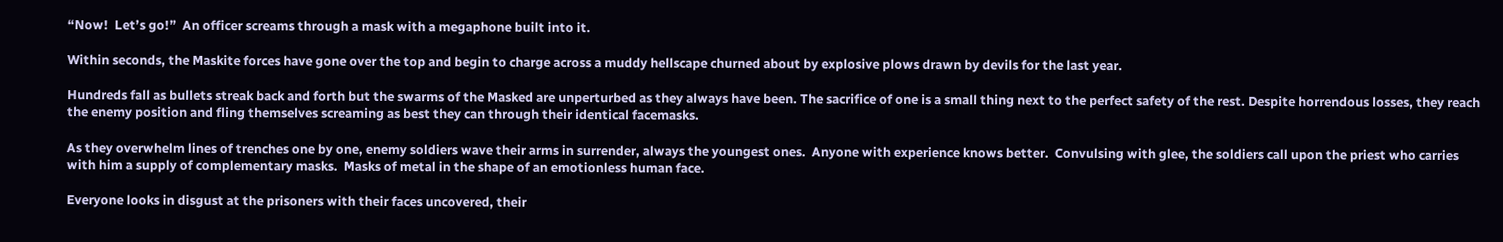“Now!  Let’s go!”  An officer screams through a mask with a megaphone built into it.

Within seconds, the Maskite forces have gone over the top and begin to charge across a muddy hellscape churned about by explosive plows drawn by devils for the last year.

Hundreds fall as bullets streak back and forth but the swarms of the Masked are unperturbed as they always have been. The sacrifice of one is a small thing next to the perfect safety of the rest. Despite horrendous losses, they reach the enemy position and fling themselves screaming as best they can through their identical facemasks.

As they overwhelm lines of trenches one by one, enemy soldiers wave their arms in surrender, always the youngest ones.  Anyone with experience knows better.  Convulsing with glee, the soldiers call upon the priest who carries with him a supply of complementary masks.  Masks of metal in the shape of an emotionless human face.

Everyone looks in disgust at the prisoners with their faces uncovered, their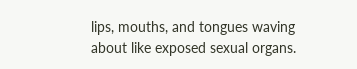lips, mouths, and tongues waving about like exposed sexual organs.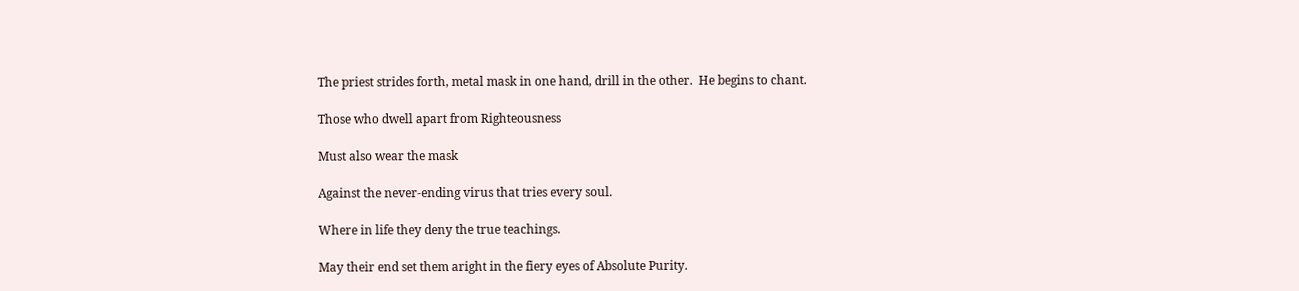The priest strides forth, metal mask in one hand, drill in the other.  He begins to chant.

Those who dwell apart from Righteousness

Must also wear the mask

Against the never-ending virus that tries every soul.

Where in life they deny the true teachings.

May their end set them aright in the fiery eyes of Absolute Purity.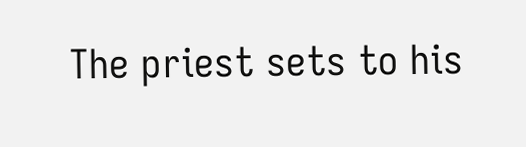The priest sets to his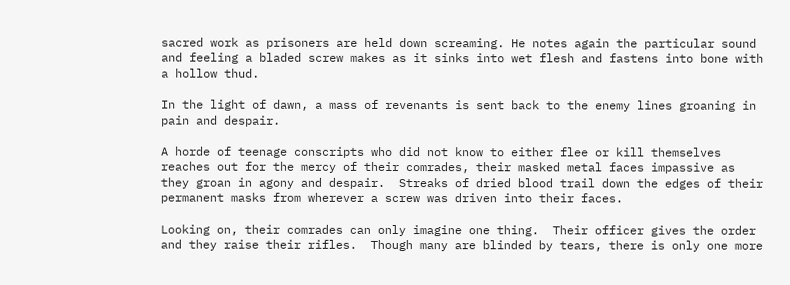sacred work as prisoners are held down screaming. He notes again the particular sound and feeling a bladed screw makes as it sinks into wet flesh and fastens into bone with a hollow thud.

In the light of dawn, a mass of revenants is sent back to the enemy lines groaning in pain and despair.

A horde of teenage conscripts who did not know to either flee or kill themselves reaches out for the mercy of their comrades, their masked metal faces impassive as they groan in agony and despair.  Streaks of dried blood trail down the edges of their permanent masks from wherever a screw was driven into their faces.

Looking on, their comrades can only imagine one thing.  Their officer gives the order and they raise their rifles.  Though many are blinded by tears, there is only one more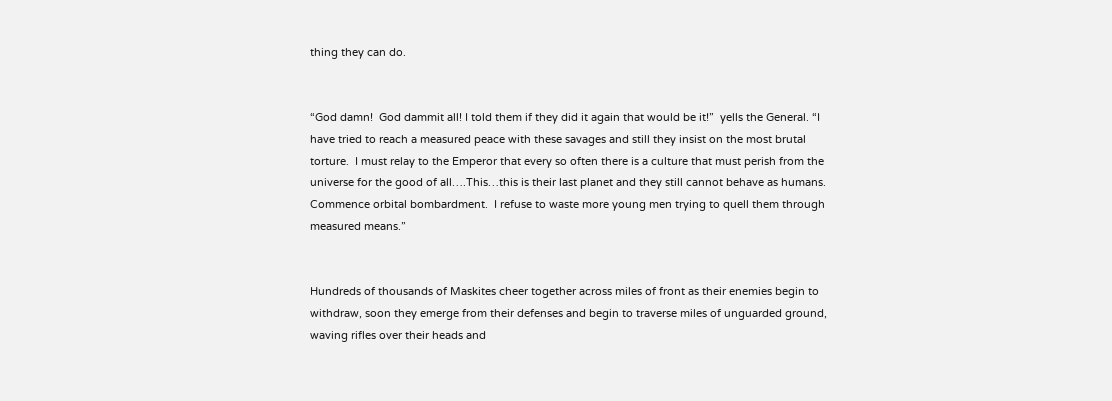thing they can do.


“God damn!  God dammit all! I told them if they did it again that would be it!”  yells the General. “I have tried to reach a measured peace with these savages and still they insist on the most brutal torture.  I must relay to the Emperor that every so often there is a culture that must perish from the universe for the good of all….This…this is their last planet and they still cannot behave as humans.  Commence orbital bombardment.  I refuse to waste more young men trying to quell them through measured means.”


Hundreds of thousands of Maskites cheer together across miles of front as their enemies begin to withdraw, soon they emerge from their defenses and begin to traverse miles of unguarded ground, waving rifles over their heads and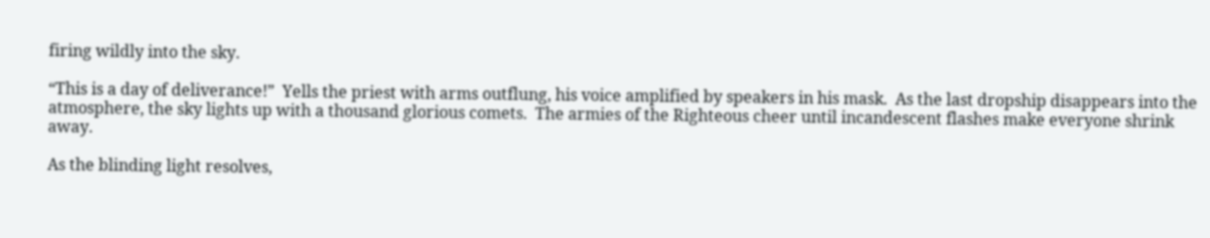firing wildly into the sky.

“This is a day of deliverance!”  Yells the priest with arms outflung, his voice amplified by speakers in his mask.  As the last dropship disappears into the atmosphere, the sky lights up with a thousand glorious comets.  The armies of the Righteous cheer until incandescent flashes make everyone shrink away.

As the blinding light resolves,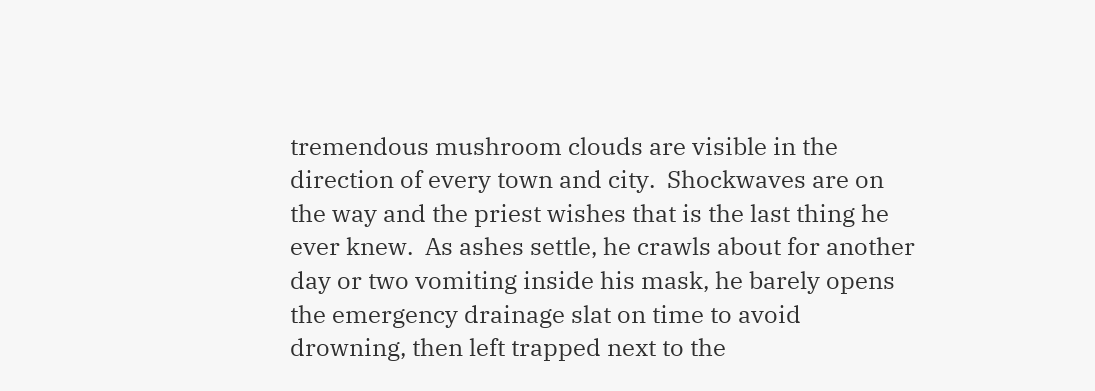tremendous mushroom clouds are visible in the direction of every town and city.  Shockwaves are on the way and the priest wishes that is the last thing he ever knew.  As ashes settle, he crawls about for another day or two vomiting inside his mask, he barely opens the emergency drainage slat on time to avoid drowning, then left trapped next to the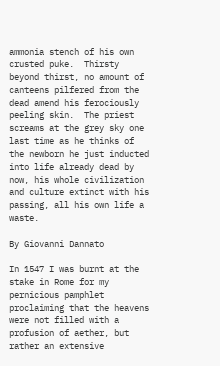ammonia stench of his own crusted puke.  Thirsty beyond thirst, no amount of canteens pilfered from the dead amend his ferociously peeling skin.  The priest screams at the grey sky one last time as he thinks of the newborn he just inducted into life already dead by now, his whole civilization and culture extinct with his passing, all his own life a waste.

By Giovanni Dannato

In 1547 I was burnt at the stake in Rome for my pernicious pamphlet proclaiming that the heavens were not filled with a profusion of aether, but rather an extensive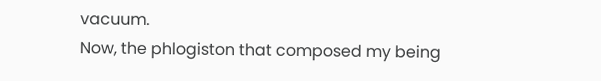vacuum.
Now, the phlogiston that composed my being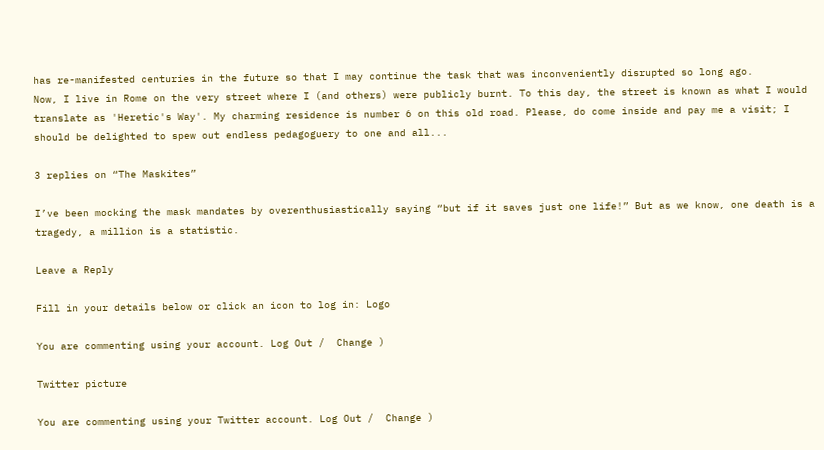has re-manifested centuries in the future so that I may continue the task that was inconveniently disrupted so long ago.
Now, I live in Rome on the very street where I (and others) were publicly burnt. To this day, the street is known as what I would translate as 'Heretic's Way'. My charming residence is number 6 on this old road. Please, do come inside and pay me a visit; I should be delighted to spew out endless pedagoguery to one and all...

3 replies on “The Maskites”

I’ve been mocking the mask mandates by overenthusiastically saying “but if it saves just one life!” But as we know, one death is a tragedy, a million is a statistic.

Leave a Reply

Fill in your details below or click an icon to log in: Logo

You are commenting using your account. Log Out /  Change )

Twitter picture

You are commenting using your Twitter account. Log Out /  Change )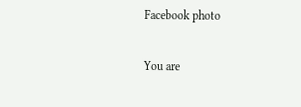Facebook photo

You are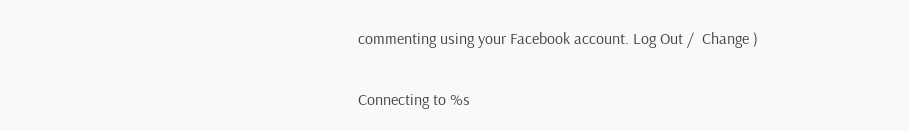commenting using your Facebook account. Log Out /  Change )

Connecting to %s